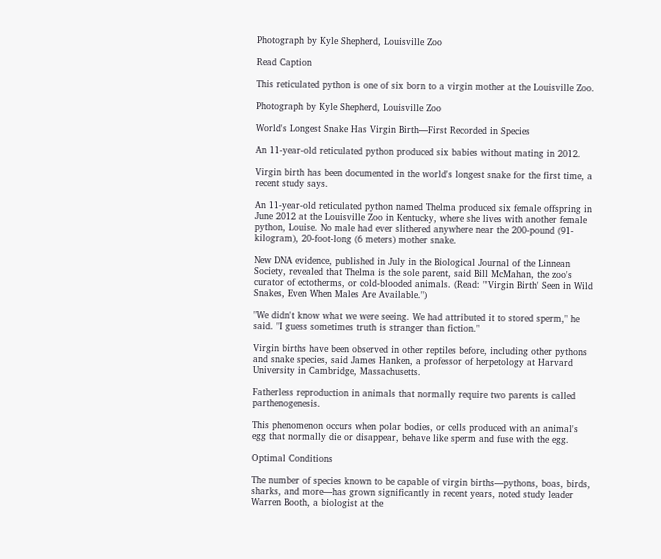Photograph by Kyle Shepherd, Louisville Zoo

Read Caption

This reticulated python is one of six born to a virgin mother at the Louisville Zoo.

Photograph by Kyle Shepherd, Louisville Zoo

World's Longest Snake Has Virgin Birth—First Recorded in Species

An 11-year-old reticulated python produced six babies without mating in 2012.

Virgin birth has been documented in the world's longest snake for the first time, a recent study says.

An 11-year-old reticulated python named Thelma produced six female offspring in June 2012 at the Louisville Zoo in Kentucky, where she lives with another female python, Louise. No male had ever slithered anywhere near the 200-pound (91-kilogram), 20-foot-long (6 meters) mother snake.

New DNA evidence, published in July in the Biological Journal of the Linnean Society, revealed that Thelma is the sole parent, said Bill McMahan, the zoo's curator of ectotherms, or cold-blooded animals. (Read: "'Virgin Birth' Seen in Wild Snakes, Even When Males Are Available.")

"We didn't know what we were seeing. We had attributed it to stored sperm," he said. "I guess sometimes truth is stranger than fiction."

Virgin births have been observed in other reptiles before, including other pythons and snake species, said James Hanken, a professor of herpetology at Harvard University in Cambridge, Massachusetts.

Fatherless reproduction in animals that normally require two parents is called parthenogenesis.

This phenomenon occurs when polar bodies, or cells produced with an animal's egg that normally die or disappear, behave like sperm and fuse with the egg.

Optimal Conditions

The number of species known to be capable of virgin births—pythons, boas, birds, sharks, and more—has grown significantly in recent years, noted study leader Warren Booth, a biologist at the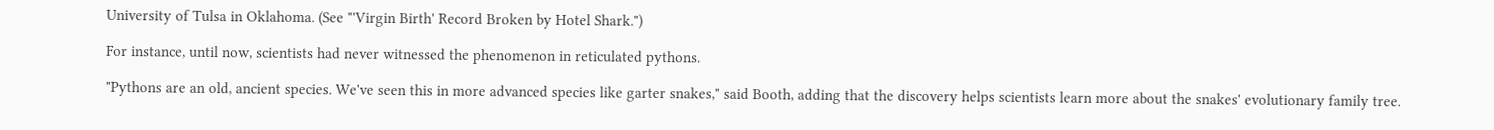University of Tulsa in Oklahoma. (See "'Virgin Birth' Record Broken by Hotel Shark.")

For instance, until now, scientists had never witnessed the phenomenon in reticulated pythons.

"Pythons are an old, ancient species. We've seen this in more advanced species like garter snakes," said Booth, adding that the discovery helps scientists learn more about the snakes' evolutionary family tree.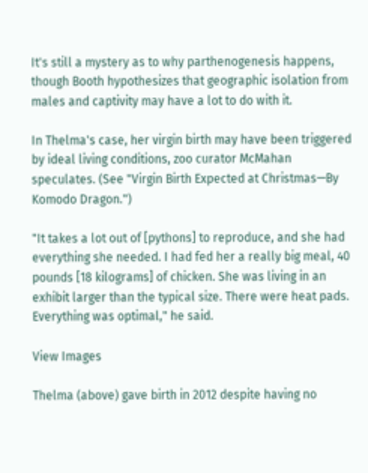It's still a mystery as to why parthenogenesis happens, though Booth hypothesizes that geographic isolation from males and captivity may have a lot to do with it.

In Thelma's case, her virgin birth may have been triggered by ideal living conditions, zoo curator McMahan speculates. (See "Virgin Birth Expected at Christmas—By Komodo Dragon.")

"It takes a lot out of [pythons] to reproduce, and she had everything she needed. I had fed her a really big meal, 40 pounds [18 kilograms] of chicken. She was living in an exhibit larger than the typical size. There were heat pads. Everything was optimal," he said.

View Images

Thelma (above) gave birth in 2012 despite having no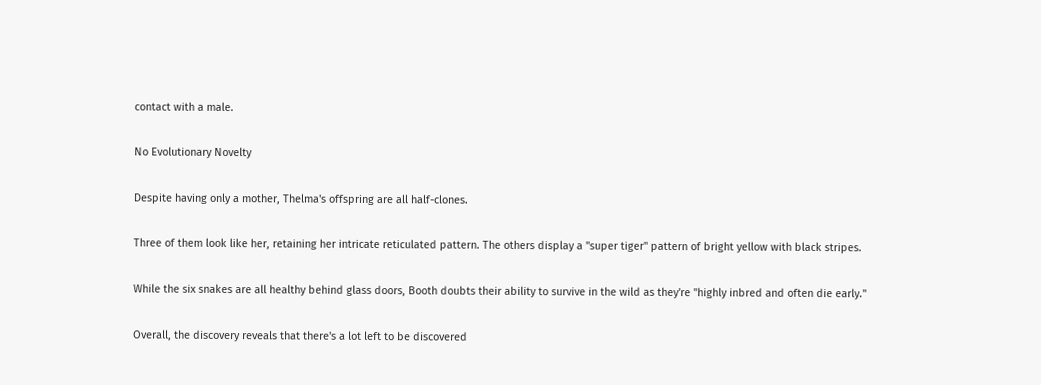contact with a male.

No Evolutionary Novelty

Despite having only a mother, Thelma's offspring are all half-clones.

Three of them look like her, retaining her intricate reticulated pattern. The others display a "super tiger" pattern of bright yellow with black stripes.

While the six snakes are all healthy behind glass doors, Booth doubts their ability to survive in the wild as they're "highly inbred and often die early."

Overall, the discovery reveals that there's a lot left to be discovered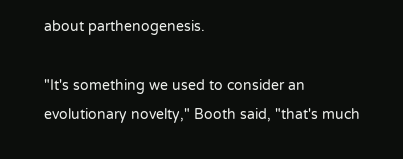about parthenogenesis.

"It's something we used to consider an evolutionary novelty," Booth said, "that's much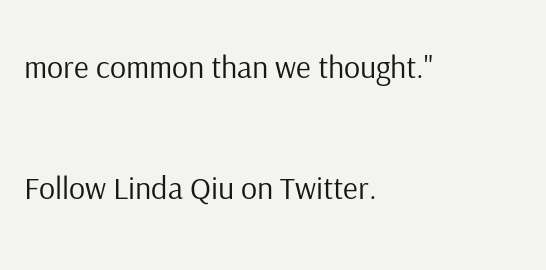more common than we thought."

Follow Linda Qiu on Twitter.